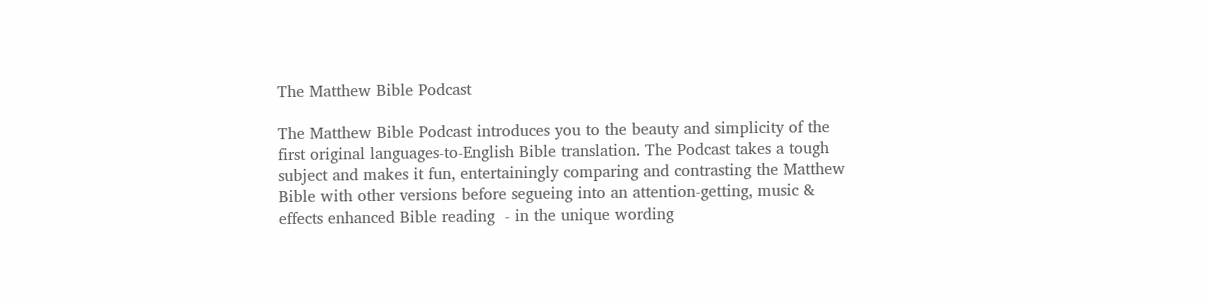The Matthew Bible Podcast

The Matthew Bible Podcast introduces you to the beauty and simplicity of the first original languages-to-English Bible translation. The Podcast takes a tough subject and makes it fun, entertainingly comparing and contrasting the Matthew Bible with other versions before segueing into an attention-getting, music & effects enhanced Bible reading  - in the unique wording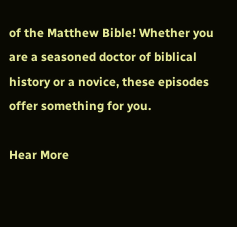of the Matthew Bible! Whether you are a seasoned doctor of biblical history or a novice, these episodes offer something for you.

Hear More